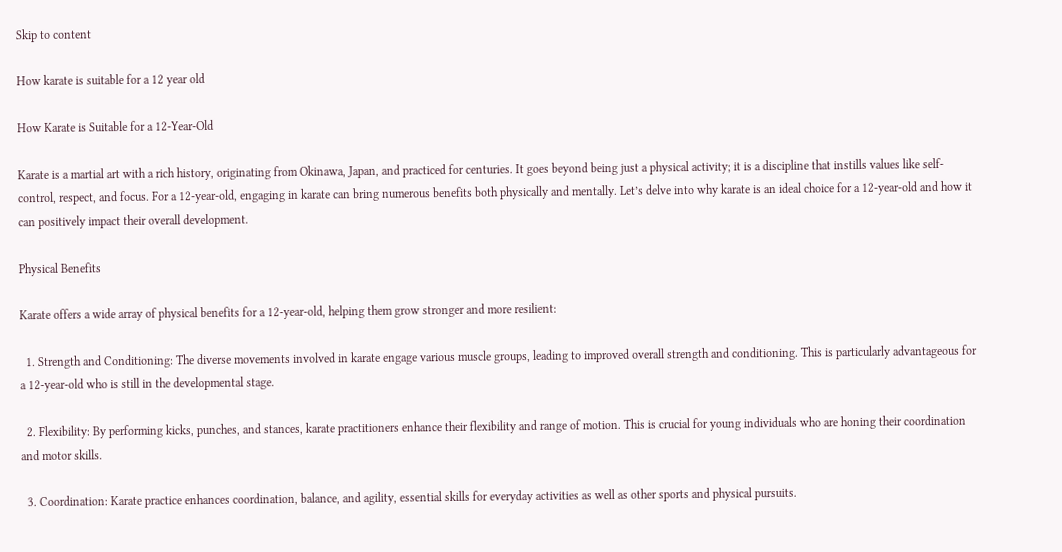Skip to content

How karate is suitable for a 12 year old

How Karate is Suitable for a 12-Year-Old

Karate is a martial art with a rich history, originating from Okinawa, Japan, and practiced for centuries. It goes beyond being just a physical activity; it is a discipline that instills values like self-control, respect, and focus. For a 12-year-old, engaging in karate can bring numerous benefits both physically and mentally. Let’s delve into why karate is an ideal choice for a 12-year-old and how it can positively impact their overall development.

Physical Benefits

Karate offers a wide array of physical benefits for a 12-year-old, helping them grow stronger and more resilient:

  1. Strength and Conditioning: The diverse movements involved in karate engage various muscle groups, leading to improved overall strength and conditioning. This is particularly advantageous for a 12-year-old who is still in the developmental stage.

  2. Flexibility: By performing kicks, punches, and stances, karate practitioners enhance their flexibility and range of motion. This is crucial for young individuals who are honing their coordination and motor skills.

  3. Coordination: Karate practice enhances coordination, balance, and agility, essential skills for everyday activities as well as other sports and physical pursuits.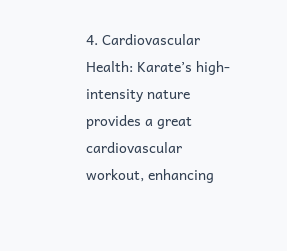4. Cardiovascular Health: Karate’s high-intensity nature provides a great cardiovascular workout, enhancing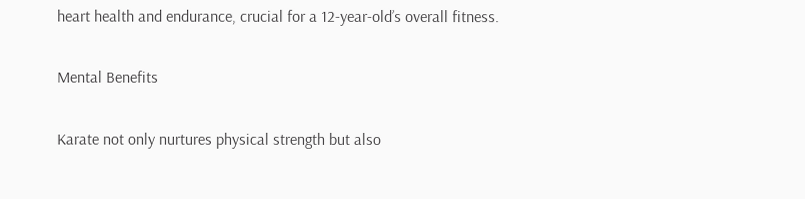heart health and endurance, crucial for a 12-year-old’s overall fitness.

Mental Benefits

Karate not only nurtures physical strength but also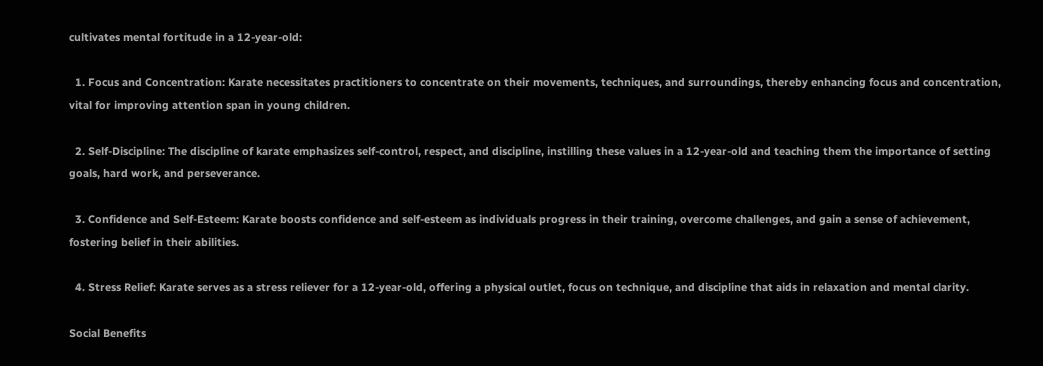cultivates mental fortitude in a 12-year-old:

  1. Focus and Concentration: Karate necessitates practitioners to concentrate on their movements, techniques, and surroundings, thereby enhancing focus and concentration, vital for improving attention span in young children.

  2. Self-Discipline: The discipline of karate emphasizes self-control, respect, and discipline, instilling these values in a 12-year-old and teaching them the importance of setting goals, hard work, and perseverance.

  3. Confidence and Self-Esteem: Karate boosts confidence and self-esteem as individuals progress in their training, overcome challenges, and gain a sense of achievement, fostering belief in their abilities.

  4. Stress Relief: Karate serves as a stress reliever for a 12-year-old, offering a physical outlet, focus on technique, and discipline that aids in relaxation and mental clarity.

Social Benefits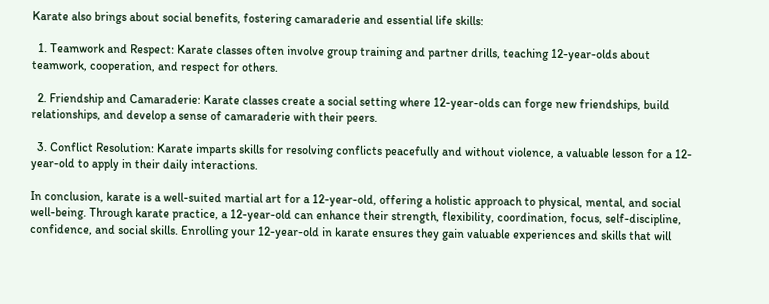Karate also brings about social benefits, fostering camaraderie and essential life skills:

  1. Teamwork and Respect: Karate classes often involve group training and partner drills, teaching 12-year-olds about teamwork, cooperation, and respect for others.

  2. Friendship and Camaraderie: Karate classes create a social setting where 12-year-olds can forge new friendships, build relationships, and develop a sense of camaraderie with their peers.

  3. Conflict Resolution: Karate imparts skills for resolving conflicts peacefully and without violence, a valuable lesson for a 12-year-old to apply in their daily interactions.

In conclusion, karate is a well-suited martial art for a 12-year-old, offering a holistic approach to physical, mental, and social well-being. Through karate practice, a 12-year-old can enhance their strength, flexibility, coordination, focus, self-discipline, confidence, and social skills. Enrolling your 12-year-old in karate ensures they gain valuable experiences and skills that will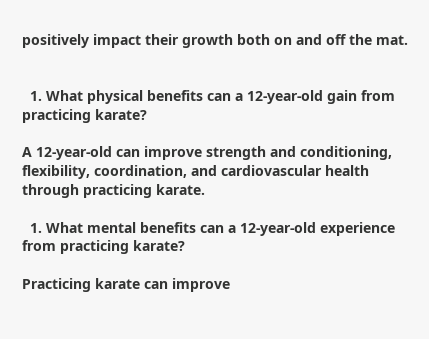positively impact their growth both on and off the mat.


  1. What physical benefits can a 12-year-old gain from practicing karate?

A 12-year-old can improve strength and conditioning, flexibility, coordination, and cardiovascular health through practicing karate.

  1. What mental benefits can a 12-year-old experience from practicing karate?

Practicing karate can improve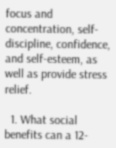focus and concentration, self-discipline, confidence, and self-esteem, as well as provide stress relief.

  1. What social benefits can a 12-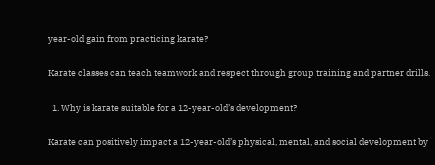year-old gain from practicing karate?

Karate classes can teach teamwork and respect through group training and partner drills.

  1. Why is karate suitable for a 12-year-old’s development?

Karate can positively impact a 12-year-old’s physical, mental, and social development by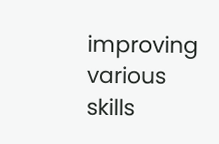improving various skills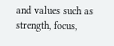and values such as strength, focus,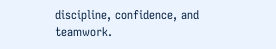discipline, confidence, and teamwork.